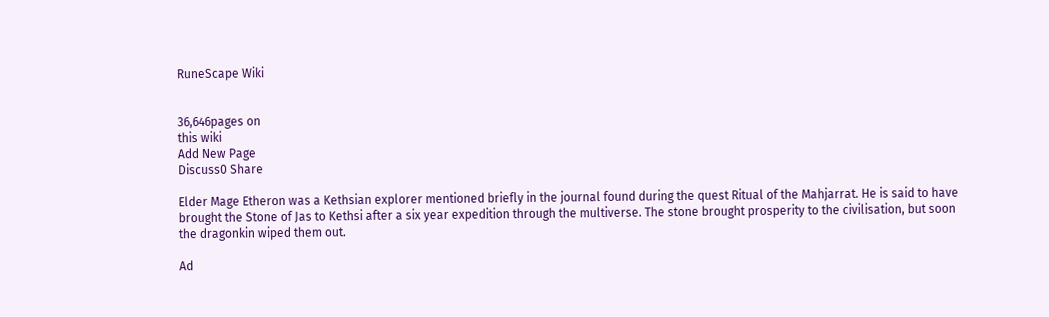RuneScape Wiki


36,646pages on
this wiki
Add New Page
Discuss0 Share

Elder Mage Etheron was a Kethsian explorer mentioned briefly in the journal found during the quest Ritual of the Mahjarrat. He is said to have brought the Stone of Jas to Kethsi after a six year expedition through the multiverse. The stone brought prosperity to the civilisation, but soon the dragonkin wiped them out.

Ad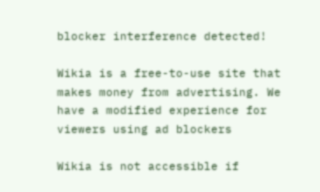blocker interference detected!

Wikia is a free-to-use site that makes money from advertising. We have a modified experience for viewers using ad blockers

Wikia is not accessible if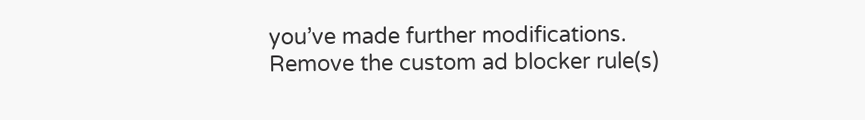you’ve made further modifications. Remove the custom ad blocker rule(s)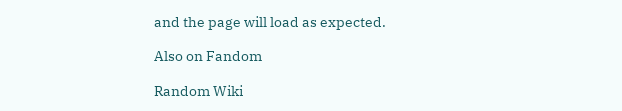and the page will load as expected.

Also on Fandom

Random Wiki